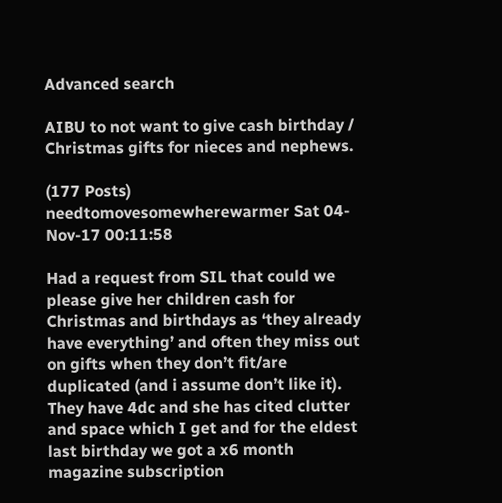Advanced search

AIBU to not want to give cash birthday / Christmas gifts for nieces and nephews.

(177 Posts)
needtomovesomewherewarmer Sat 04-Nov-17 00:11:58

Had a request from SIL that could we please give her children cash for Christmas and birthdays as ‘they already have everything’ and often they miss out on gifts when they don’t fit/are duplicated (and i assume don’t like it). They have 4dc and she has cited clutter and space which I get and for the eldest last birthday we got a x6 month magazine subscription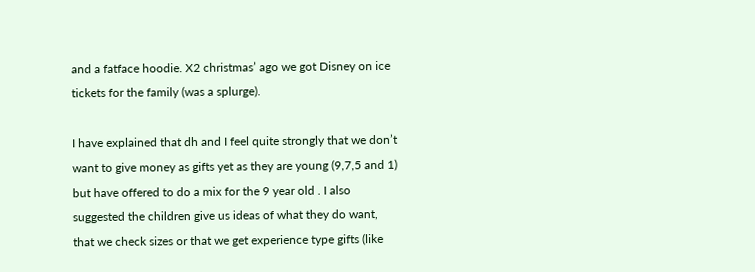and a fatface hoodie. X2 christmas’ ago we got Disney on ice tickets for the family (was a splurge).

I have explained that dh and I feel quite strongly that we don’t want to give money as gifts yet as they are young (9,7,5 and 1) but have offered to do a mix for the 9 year old . I also suggested the children give us ideas of what they do want, that we check sizes or that we get experience type gifts (like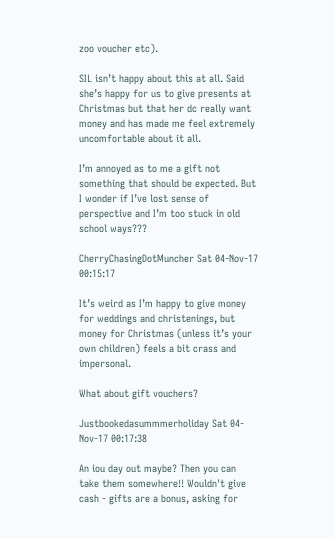zoo voucher etc).

SIL isn’t happy about this at all. Said she’s happy for us to give presents at Christmas but that her dc really want money and has made me feel extremely uncomfortable about it all.

I’m annoyed as to me a gift not something that should be expected. But I wonder if I’ve lost sense of perspective and I’m too stuck in old school ways???

CherryChasingDotMuncher Sat 04-Nov-17 00:15:17

It’s weird as I’m happy to give money for weddings and christenings, but money for Christmas (unless it’s your own children) feels a bit crass and impersonal.

What about gift vouchers?

Justbookedasummmerholiday Sat 04-Nov-17 00:17:38

An iou day out maybe? Then you can take them somewhere!! Wouldn't give cash - gifts are a bonus, asking for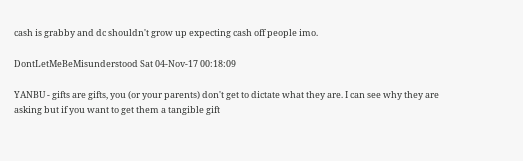cash is grabby and dc shouldn't grow up expecting cash off people imo.

DontLetMeBeMisunderstood Sat 04-Nov-17 00:18:09

YANBU - gifts are gifts, you (or your parents) don't get to dictate what they are. I can see why they are asking but if you want to get them a tangible gift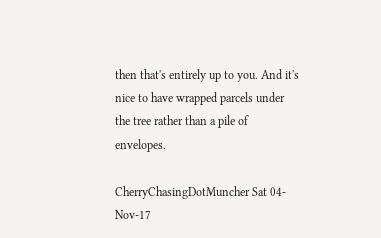then that's entirely up to you. And it's nice to have wrapped parcels under the tree rather than a pile of envelopes.

CherryChasingDotMuncher Sat 04-Nov-17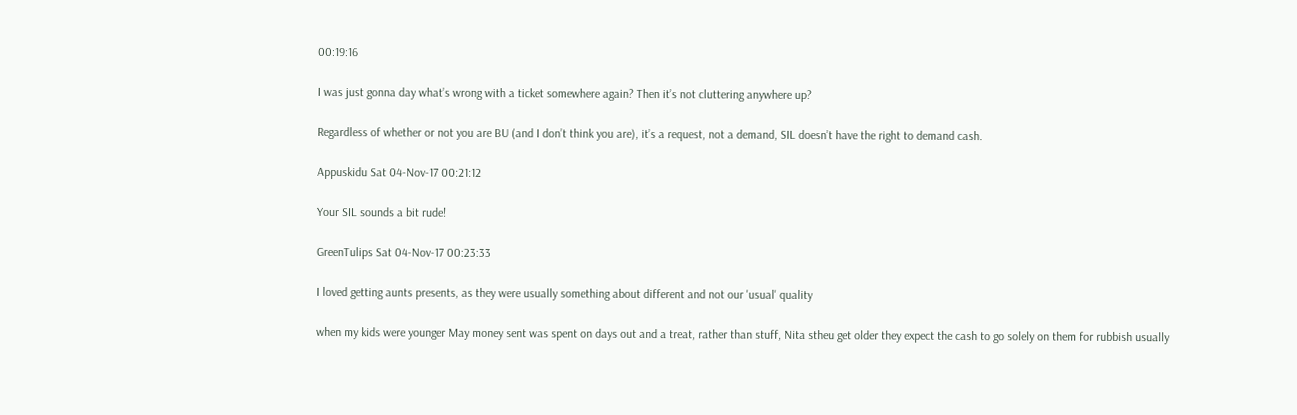00:19:16

I was just gonna day what’s wrong with a ticket somewhere again? Then it’s not cluttering anywhere up?

Regardless of whether or not you are BU (and I don’t think you are), it’s a request, not a demand, SIL doesn’t have the right to demand cash.

Appuskidu Sat 04-Nov-17 00:21:12

Your SIL sounds a bit rude!

GreenTulips Sat 04-Nov-17 00:23:33

I loved getting aunts presents, as they were usually something about different and not our 'usual' quality

when my kids were younger May money sent was spent on days out and a treat, rather than stuff, Nita stheu get older they expect the cash to go solely on them for rubbish usually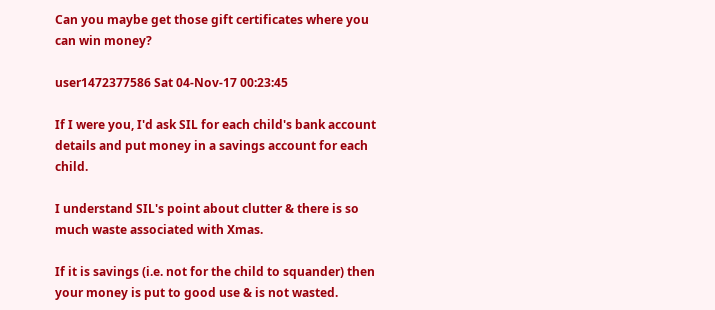Can you maybe get those gift certificates where you can win money?

user1472377586 Sat 04-Nov-17 00:23:45

If I were you, I'd ask SIL for each child's bank account details and put money in a savings account for each child.

I understand SIL's point about clutter & there is so much waste associated with Xmas.

If it is savings (i.e. not for the child to squander) then your money is put to good use & is not wasted.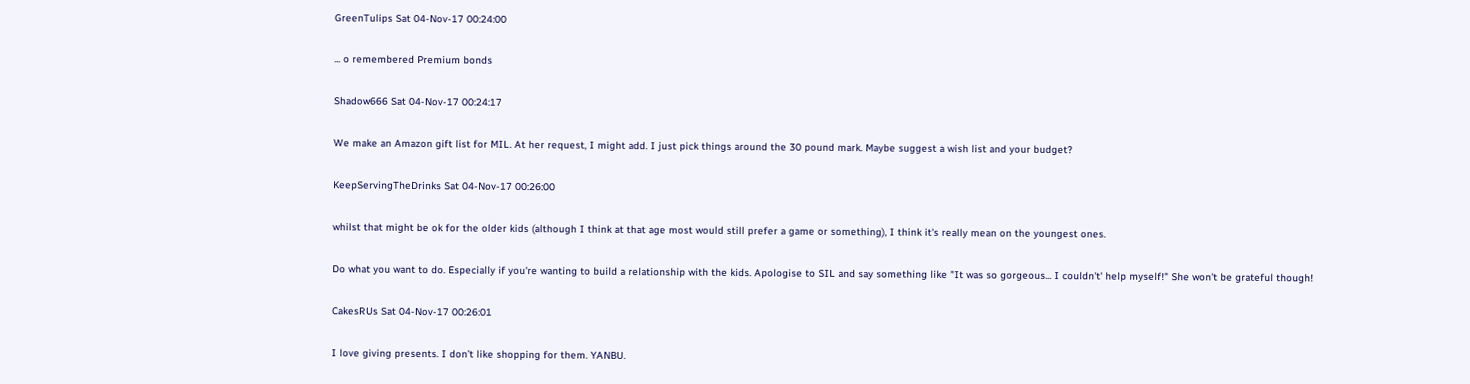GreenTulips Sat 04-Nov-17 00:24:00

... o remembered Premium bonds

Shadow666 Sat 04-Nov-17 00:24:17

We make an Amazon gift list for MIL. At her request, I might add. I just pick things around the 30 pound mark. Maybe suggest a wish list and your budget?

KeepServingTheDrinks Sat 04-Nov-17 00:26:00

whilst that might be ok for the older kids (although I think at that age most would still prefer a game or something), I think it's really mean on the youngest ones.

Do what you want to do. Especially if you're wanting to build a relationship with the kids. Apologise to SIL and say something like "It was so gorgeous... I couldn't' help myself!" She won't be grateful though!

CakesRUs Sat 04-Nov-17 00:26:01

I love giving presents. I don’t like shopping for them. YANBU.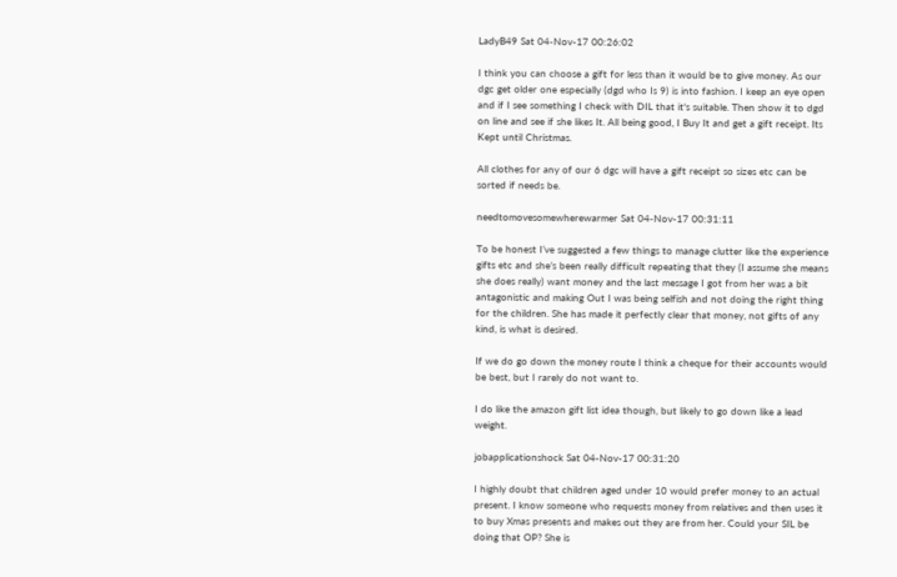LadyB49 Sat 04-Nov-17 00:26:02

I think you can choose a gift for less than it would be to give money. As our dgc get older one especially (dgd who Is 9) is into fashion. I keep an eye open and if I see something I check with DIL that it's suitable. Then show it to dgd on line and see if she likes It. All being good, I Buy It and get a gift receipt. Its Kept until Christmas.

All clothes for any of our 6 dgc will have a gift receipt so sizes etc can be sorted if needs be.

needtomovesomewherewarmer Sat 04-Nov-17 00:31:11

To be honest I’ve suggested a few things to manage clutter like the experience gifts etc and she’s been really difficult repeating that they (I assume she means she does really) want money and the last message I got from her was a bit antagonistic and making Out I was being selfish and not doing the right thing for the children. She has made it perfectly clear that money, not gifts of any kind, is what is desired.

If we do go down the money route I think a cheque for their accounts would be best, but I rarely do not want to.

I do like the amazon gift list idea though, but likely to go down like a lead weight.

jobapplicationshock Sat 04-Nov-17 00:31:20

I highly doubt that children aged under 10 would prefer money to an actual present. I know someone who requests money from relatives and then uses it to buy Xmas presents and makes out they are from her. Could your SIL be doing that OP? She is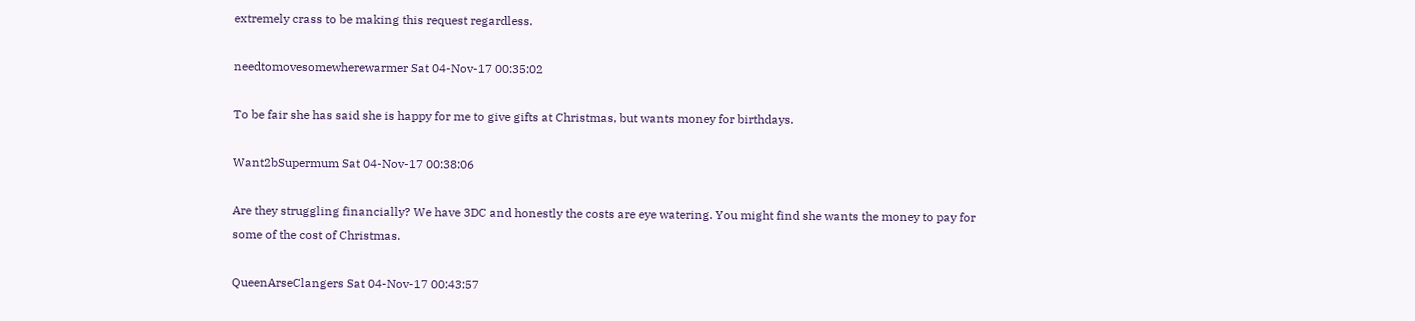extremely crass to be making this request regardless.

needtomovesomewherewarmer Sat 04-Nov-17 00:35:02

To be fair she has said she is happy for me to give gifts at Christmas, but wants money for birthdays.

Want2bSupermum Sat 04-Nov-17 00:38:06

Are they struggling financially? We have 3DC and honestly the costs are eye watering. You might find she wants the money to pay for some of the cost of Christmas.

QueenArseClangers Sat 04-Nov-17 00:43:57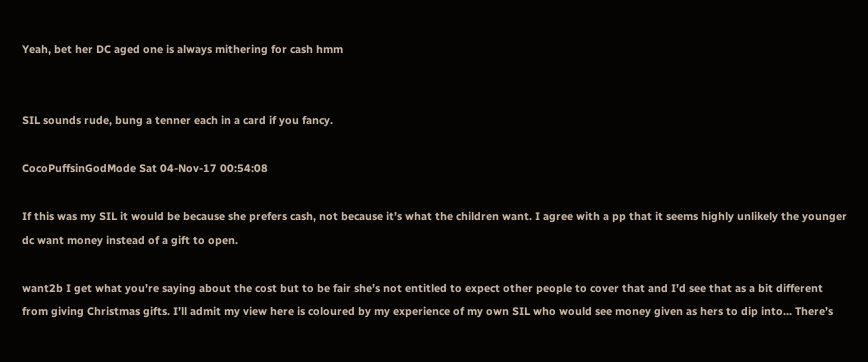Yeah, bet her DC aged one is always mithering for cash hmm


SIL sounds rude, bung a tenner each in a card if you fancy.

CocoPuffsinGodMode Sat 04-Nov-17 00:54:08

If this was my SIL it would be because she prefers cash, not because it’s what the children want. I agree with a pp that it seems highly unlikely the younger dc want money instead of a gift to open.

want2b I get what you’re saying about the cost but to be fair she’s not entitled to expect other people to cover that and I’d see that as a bit different from giving Christmas gifts. I’ll admit my view here is coloured by my experience of my own SIL who would see money given as hers to dip into... There’s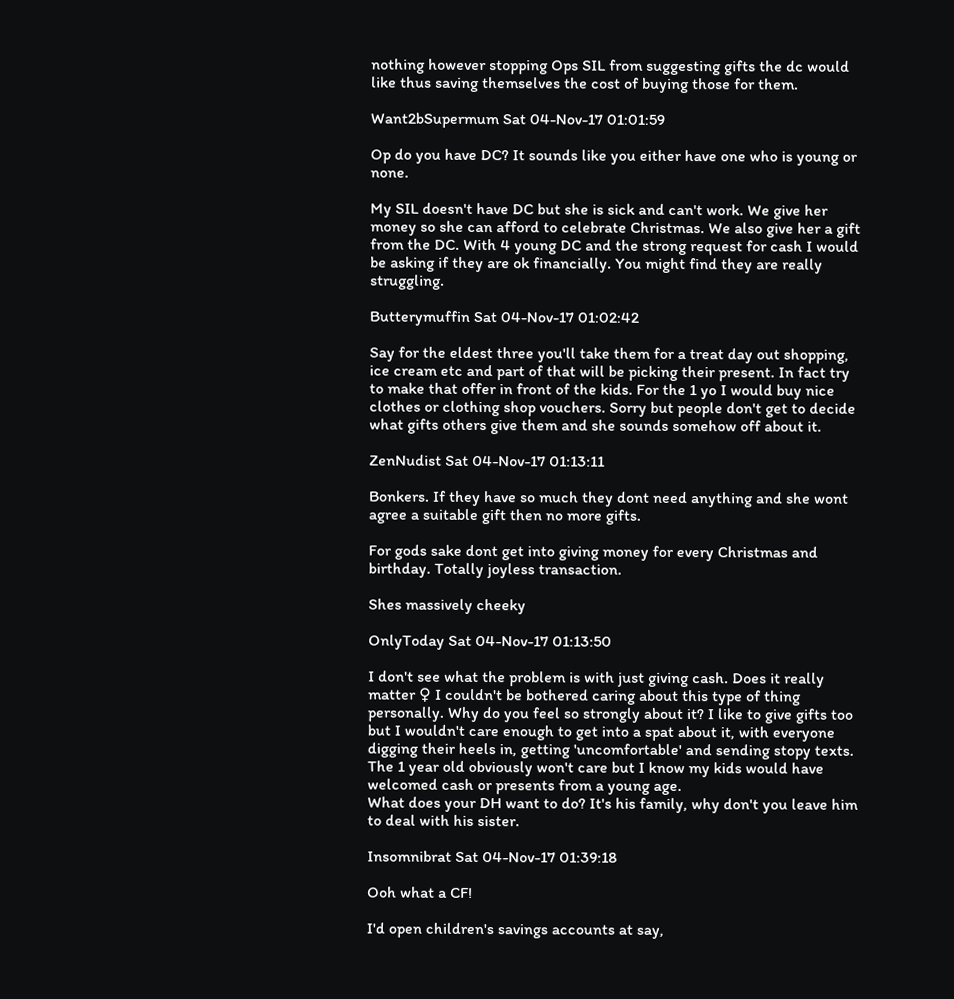nothing however stopping Ops SIL from suggesting gifts the dc would like thus saving themselves the cost of buying those for them.

Want2bSupermum Sat 04-Nov-17 01:01:59

Op do you have DC? It sounds like you either have one who is young or none.

My SIL doesn't have DC but she is sick and can't work. We give her money so she can afford to celebrate Christmas. We also give her a gift from the DC. With 4 young DC and the strong request for cash I would be asking if they are ok financially. You might find they are really struggling.

Butterymuffin Sat 04-Nov-17 01:02:42

Say for the eldest three you'll take them for a treat day out shopping, ice cream etc and part of that will be picking their present. In fact try to make that offer in front of the kids. For the 1 yo I would buy nice clothes or clothing shop vouchers. Sorry but people don't get to decide what gifts others give them and she sounds somehow off about it.

ZenNudist Sat 04-Nov-17 01:13:11

Bonkers. If they have so much they dont need anything and she wont agree a suitable gift then no more gifts.

For gods sake dont get into giving money for every Christmas and birthday. Totally joyless transaction.

Shes massively cheeky

OnlyToday Sat 04-Nov-17 01:13:50

I don't see what the problem is with just giving cash. Does it really matter ♀ I couldn't be bothered caring about this type of thing personally. Why do you feel so strongly about it? I like to give gifts too but I wouldn't care enough to get into a spat about it, with everyone digging their heels in, getting 'uncomfortable' and sending stopy texts.
The 1 year old obviously won't care but I know my kids would have welcomed cash or presents from a young age.
What does your DH want to do? It's his family, why don't you leave him to deal with his sister.

Insomnibrat Sat 04-Nov-17 01:39:18

Ooh what a CF!

I'd open children's savings accounts at say,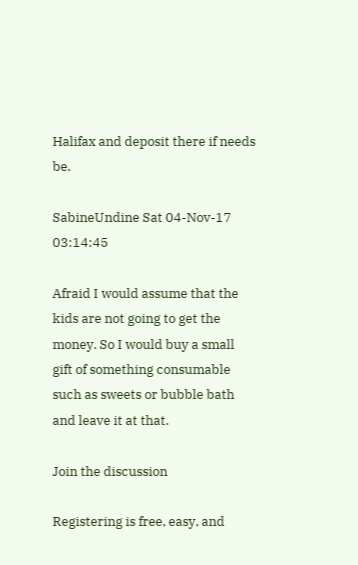Halifax and deposit there if needs be.

SabineUndine Sat 04-Nov-17 03:14:45

Afraid I would assume that the kids are not going to get the money. So I would buy a small gift of something consumable such as sweets or bubble bath and leave it at that.

Join the discussion

Registering is free, easy, and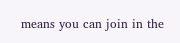means you can join in the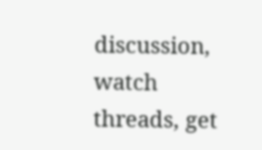discussion, watch threads, get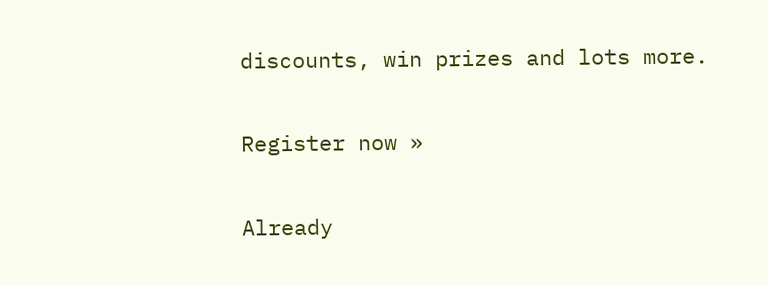discounts, win prizes and lots more.

Register now »

Already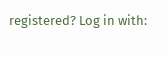registered? Log in with: